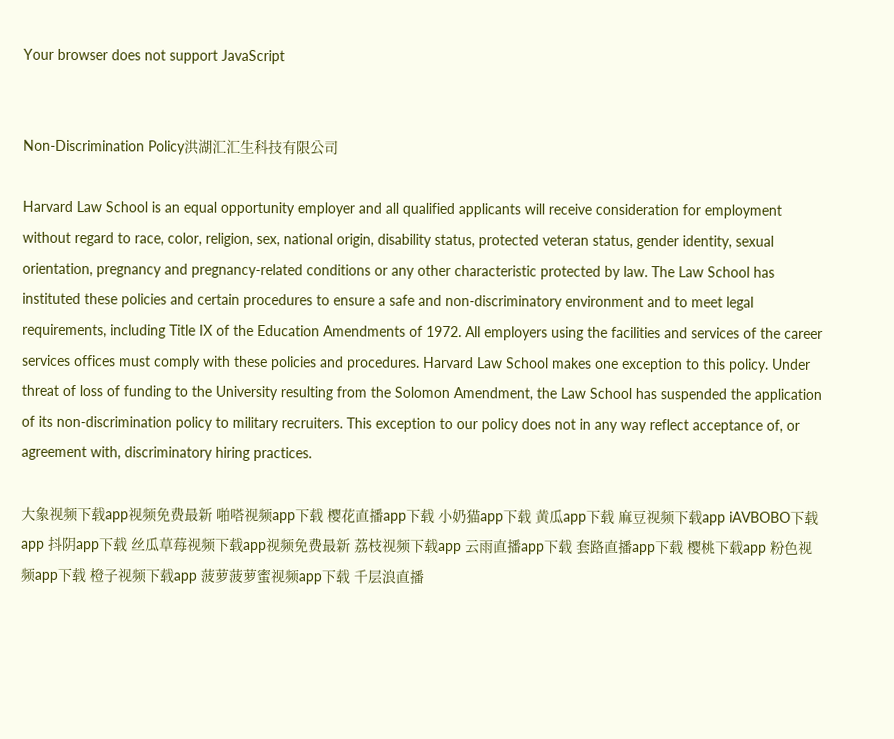Your browser does not support JavaScript


Non-Discrimination Policy洪湖汇汇生科技有限公司

Harvard Law School is an equal opportunity employer and all qualified applicants will receive consideration for employment without regard to race, color, religion, sex, national origin, disability status, protected veteran status, gender identity, sexual orientation, pregnancy and pregnancy-related conditions or any other characteristic protected by law. The Law School has instituted these policies and certain procedures to ensure a safe and non-discriminatory environment and to meet legal requirements, including Title IX of the Education Amendments of 1972. All employers using the facilities and services of the career services offices must comply with these policies and procedures. Harvard Law School makes one exception to this policy. Under threat of loss of funding to the University resulting from the Solomon Amendment, the Law School has suspended the application of its non-discrimination policy to military recruiters. This exception to our policy does not in any way reflect acceptance of, or agreement with, discriminatory hiring practices.

大象视频下载app视频免费最新 啪嗒视频app下载 樱花直播app下载 小奶猫app下载 黄瓜app下载 麻豆视频下载app iAVBOBO下载app 抖阴app下载 丝瓜草莓视频下载app视频免费最新 荔枝视频下载app 云雨直播app下载 套路直播app下载 樱桃下载app 粉色视频app下载 橙子视频下载app 菠萝菠萝蜜视频app下载 千层浪直播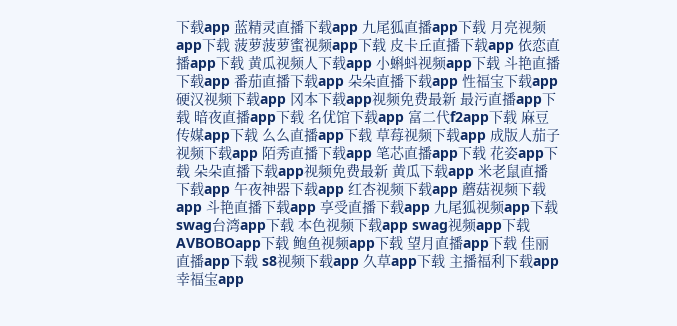下载app 蓝精灵直播下载app 九尾狐直播app下载 月亮视频app下载 菠萝菠萝蜜视频app下载 皮卡丘直播下载app 依恋直播app下载 黄瓜视频人下载app 小蝌蚪视频app下载 斗艳直播下载app 番茄直播下载app 朵朵直播下载app 性福宝下载app 硬汉视频下载app 冈本下载app视频免费最新 最污直播app下载 暗夜直播app下载 名优馆下载app 富二代f2app下载 麻豆传媒app下载 么么直播app下载 草莓视频下载app 成版人茄子视频下载app 陌秀直播下载app 笔芯直播app下载 花姿app下载 朵朵直播下载app视频免费最新 黄瓜下载app 米老鼠直播下载app 午夜神器下载app 红杏视频下载app 蘑菇视频下载app 斗艳直播下载app 享受直播下载app 九尾狐视频app下载 swag台湾app下载 本色视频下载app swag视频app下载 AVBOBOapp下载 鲍鱼视频app下载 望月直播app下载 佳丽直播app下载 s8视频下载app 久草app下载 主播福利下载app 幸福宝app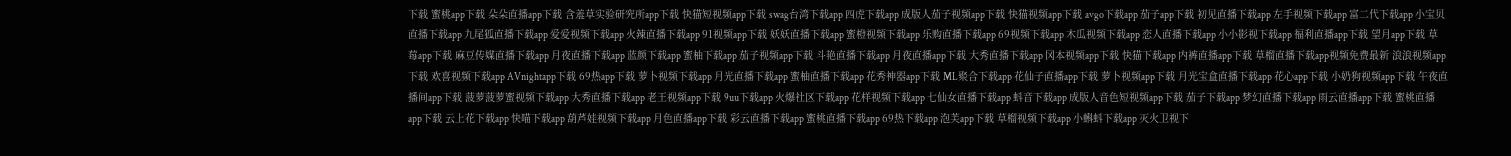下载 蜜桃app下载 朵朵直播app下载 含羞草实验研究所app下载 快猫短视频app下载 swag台湾下载app 四虎下载app 成版人茄子视频app下载 快猫视频app下载 avgo下载app 茄子app下载 初见直播下载app 左手视频下载app 富二代下载app 小宝贝直播下载app 九尾狐直播下载app 爱爱视频下载app 火辣直播下载app 91视频app下载 妖妖直播下载app 蜜橙视频下载app 乐购直播下载app 69视频下载app 木瓜视频下载app 恋人直播下载app 小小影视下载app 福利直播app下载 望月app下载 草莓app下载 麻豆传媒直播下载app 月夜直播下载app 蓝颜下载app 蜜柚下载app 茄子视频app下载 斗艳直播下载app 月夜直播app下载 大秀直播下载app 冈本视频app下载 快猫下载app 内裤直播app下载 草榴直播下载app视频免费最新 浪浪视频app下载 欢喜视频下载app AVnightapp下载 69热app下载 萝卜视频下载app 月光直播下载app 蜜柚直播下载app 花秀神器app下载 ML聚合下载app 花仙子直播app下载 萝卜视频app下载 月光宝盒直播下载app 花心app下载 小奶狗视频app下载 午夜直播间app下载 菠萝菠萝蜜视频下载app 大秀直播下载app 老王视频app下载 9uu下载app 火爆社区下载app 花样视频下载app 七仙女直播下载app 蚪音下载app 成版人音色短视频app下载 茄子下载app 梦幻直播下载app 雨云直播app下载 蜜桃直播app下载 云上花下载app 快喵下载app 葫芦娃视频下载app 月色直播app下载 彩云直播下载app 蜜桃直播下载app 69热下载app 泡芙app下载 草榴视频下载app 小蝌蚪下载app 灭火卫视下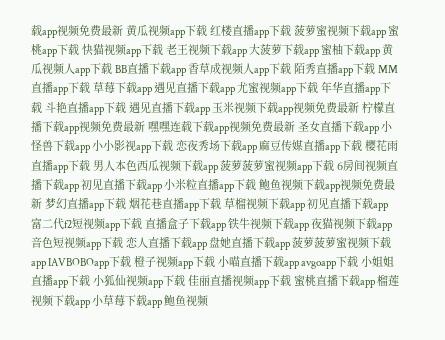载app视频免费最新 黄瓜视频app下载 红楼直播app下载 菠萝蜜视频下载app 蜜桃app下载 快猫视频app下载 老王视频下载app 大菠萝下载app 蜜柚下载app 黄瓜视频人app下载 BB直播下载app 香草成视频人app下载 陌秀直播app下载 MM直播app下载 草莓下载app 遇见直播下载app 尤蜜视频app下载 年华直播app下载 斗艳直播app下载 遇见直播下载app 玉米视频下载app视频免费最新 柠檬直播下载app视频免费最新 嘿嘿连载下载app视频免费最新 圣女直播下载app 小怪兽下载app 小小影视app下载 恋夜秀场下载app 麻豆传媒直播app下载 樱花雨直播app下载 男人本色西瓜视频下载app 菠萝菠萝蜜视频app下载 6房间视频直播下载app 初见直播下载app 小米粒直播app下载 鲍鱼视频下载app视频免费最新 梦幻直播app下载 烟花巷直播app下载 草榴视频下载app 初见直播下载app 富二代f2短视频app下载 直播盒子下载app 铁牛视频下载app 夜猫视频下载app 音色短视频app下载 恋人直播下载app 盘她直播下载app 菠萝菠萝蜜视频下载app IAVBOBOapp下载 橙子视频app下载 小喵直播下载app avgoapp下载 小姐姐直播app下载 小狐仙视频app下载 佳丽直播视频app下载 蜜桃直播下载app 榴莲视频下载app 小草莓下载app 鲍鱼视频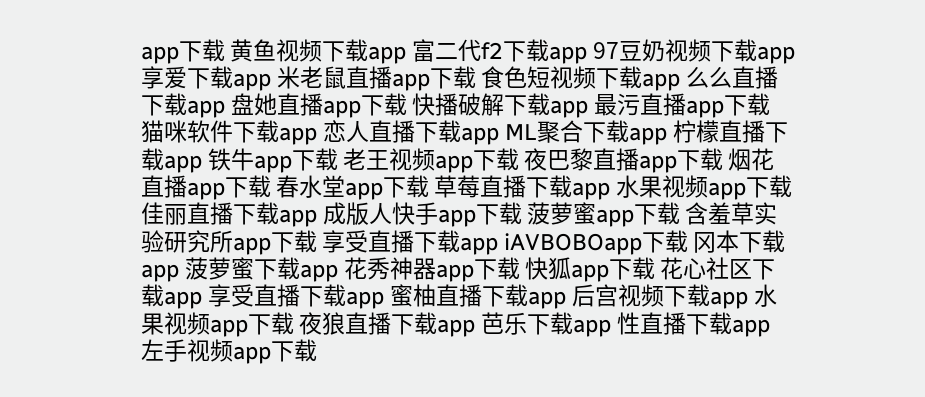app下载 黄鱼视频下载app 富二代f2下载app 97豆奶视频下载app 享爱下载app 米老鼠直播app下载 食色短视频下载app 么么直播下载app 盘她直播app下载 快播破解下载app 最污直播app下载 猫咪软件下载app 恋人直播下载app ML聚合下载app 柠檬直播下载app 铁牛app下载 老王视频app下载 夜巴黎直播app下载 烟花直播app下载 春水堂app下载 草莓直播下载app 水果视频app下载 佳丽直播下载app 成版人快手app下载 菠萝蜜app下载 含羞草实验研究所app下载 享受直播下载app iAVBOBOapp下载 冈本下载app 菠萝蜜下载app 花秀神器app下载 快狐app下载 花心社区下载app 享受直播下载app 蜜柚直播下载app 后宫视频下载app 水果视频app下载 夜狼直播下载app 芭乐下载app 性直播下载app 左手视频app下载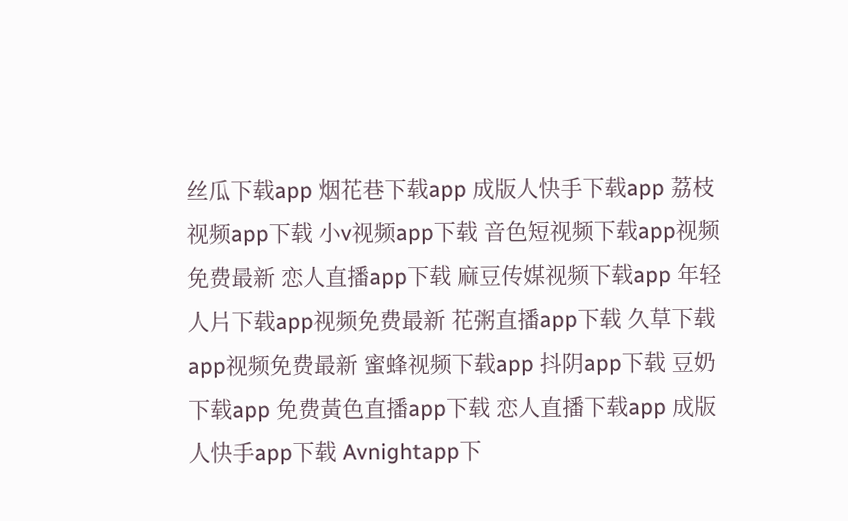丝瓜下载app 烟花巷下载app 成版人快手下载app 荔枝视频app下载 小v视频app下载 音色短视频下载app视频免费最新 恋人直播app下载 麻豆传媒视频下载app 年轻人片下载app视频免费最新 花粥直播app下载 久草下载app视频免费最新 蜜蜂视频下载app 抖阴app下载 豆奶下载app 免费黃色直播app下载 恋人直播下载app 成版人快手app下载 Avnightapp下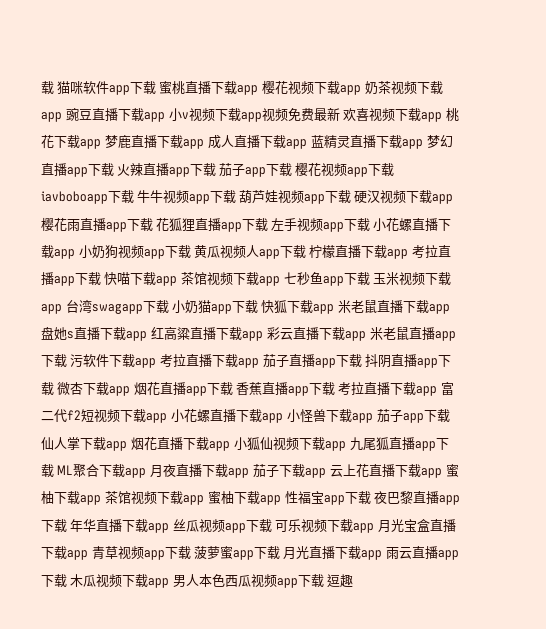载 猫咪软件app下载 蜜桃直播下载app 樱花视频下载app 奶茶视频下载app 豌豆直播下载app 小v视频下载app视频免费最新 欢喜视频下载app 桃花下载app 梦鹿直播下载app 成人直播下载app 蓝精灵直播下载app 梦幻直播app下载 火辣直播app下载 茄子app下载 樱花视频app下载 iavboboapp下载 牛牛视频app下载 葫芦娃视频app下载 硬汉视频下载app 樱花雨直播app下载 花狐狸直播app下载 左手视频app下载 小花螺直播下载app 小奶狗视频app下载 黄瓜视频人app下载 柠檬直播下载app 考拉直播app下载 快喵下载app 茶馆视频下载app 七秒鱼app下载 玉米视频下载app 台湾swagapp下载 小奶猫app下载 快狐下载app 米老鼠直播下载app 盘她s直播下载app 红高粱直播下载app 彩云直播下载app 米老鼠直播app下载 污软件下载app 考拉直播下载app 茄子直播app下载 抖阴直播app下载 微杏下载app 烟花直播app下载 香蕉直播app下载 考拉直播下载app 富二代f2短视频下载app 小花螺直播下载app 小怪兽下载app 茄子app下载 仙人掌下载app 烟花直播下载app 小狐仙视频下载app 九尾狐直播app下载 ML聚合下载app 月夜直播下载app 茄子下载app 云上花直播下载app 蜜柚下载app 茶馆视频下载app 蜜柚下载app 性福宝app下载 夜巴黎直播app下载 年华直播下载app 丝瓜视频app下载 可乐视频下载app 月光宝盒直播下载app 青草视频app下载 菠萝蜜app下载 月光直播下载app 雨云直播app下载 木瓜视频下载app 男人本色西瓜视频app下载 逗趣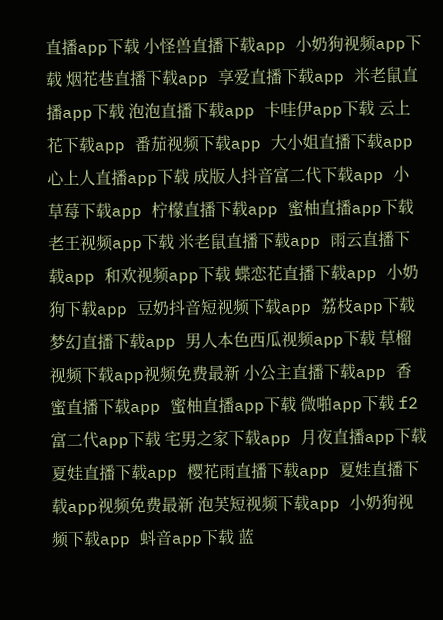直播app下载 小怪兽直播下载app 小奶狗视频app下载 烟花巷直播下载app 享爱直播下载app 米老鼠直播app下载 泡泡直播下载app 卡哇伊app下载 云上花下载app 番茄视频下载app 大小姐直播下载app 心上人直播app下载 成版人抖音富二代下载app 小草莓下载app 柠檬直播下载app 蜜柚直播app下载 老王视频app下载 米老鼠直播下载app 雨云直播下载app 和欢视频app下载 蝶恋花直播下载app 小奶狗下载app 豆奶抖音短视频下载app 荔枝app下载 梦幻直播下载app 男人本色西瓜视频app下载 草榴视频下载app视频免费最新 小公主直播下载app 香蜜直播下载app 蜜柚直播app下载 微啪app下载 f2富二代app下载 宅男之家下载app 月夜直播app下载 夏娃直播下载app 樱花雨直播下载app 夏娃直播下载app视频免费最新 泡芙短视频下载app 小奶狗视频下载app 蚪音app下载 蓝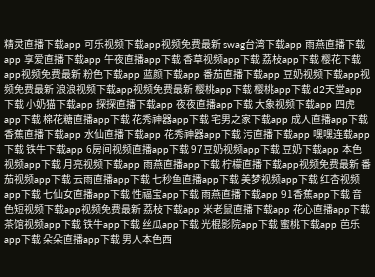精灵直播下载app 可乐视频下载app视频免费最新 swag台湾下载app 雨燕直播下载app 享爱直播下载app 午夜直播app下载 香草视频app下载 荔枝app下载 樱花下载app视频免费最新 粉色下载app 蓝颜下载app 番茄直播下载app 豆奶视频下载app视频免费最新 浪浪视频下载app视频免费最新 樱桃app下载 樱桃app下载 d2天堂app下载 小奶猫下载app 探探直播下载app 夜夜直播app下载 大象视频下载app 四虎app下载 棉花糖直播app下载 花秀神器app下载 宅男之家下载app 成人直播app下载 香蕉直播下载app 水仙直播下载app 花秀神器app下载 污直播下载app 嘿嘿连载app下载 铁牛下载app 6房间视频直播app下载 97豆奶视频app下载 豆奶下载app 本色视频app下载 月亮视频下载app 雨燕直播app下载 柠檬直播下载app视频免费最新 番茄视频app下载 云雨直播app下载 七秒鱼直播app下载 美梦视频app下载 红杏视频app下载 七仙女直播app下载 性福宝app下载 雨燕直播下载app 91香蕉app下载 音色短视频下载app视频免费最新 荔枝下载app 米老鼠直播下载app 花心直播app下载 茶馆视频app下载 铁牛app下载 丝瓜app下载 光棍影院app下载 蜜桃下载app 芭乐app下载 朵朵直播app下载 男人本色西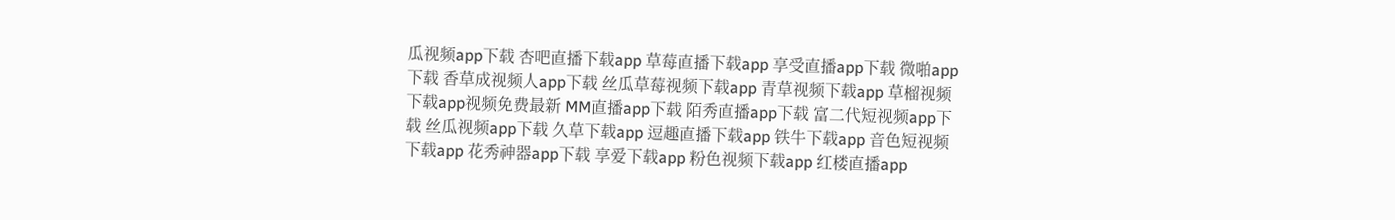瓜视频app下载 杏吧直播下载app 草莓直播下载app 享受直播app下载 微啪app下载 香草成视频人app下载 丝瓜草莓视频下载app 青草视频下载app 草榴视频下载app视频免费最新 MM直播app下载 陌秀直播app下载 富二代短视频app下载 丝瓜视频app下载 久草下载app 逗趣直播下载app 铁牛下载app 音色短视频下载app 花秀神器app下载 享爱下载app 粉色视频下载app 红楼直播app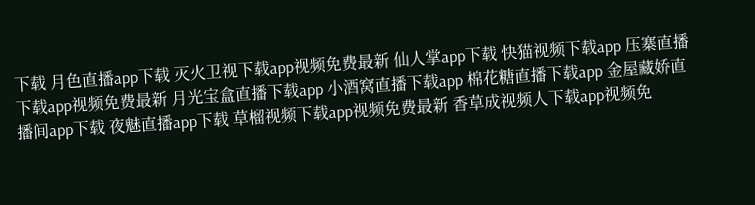下载 月色直播app下载 灭火卫视下载app视频免费最新 仙人掌app下载 快猫视频下载app 压寨直播下载app视频免费最新 月光宝盒直播下载app 小酒窝直播下载app 棉花糖直播下载app 金屋藏娇直播间app下载 夜魅直播app下载 草榴视频下载app视频免费最新 香草成视频人下载app视频免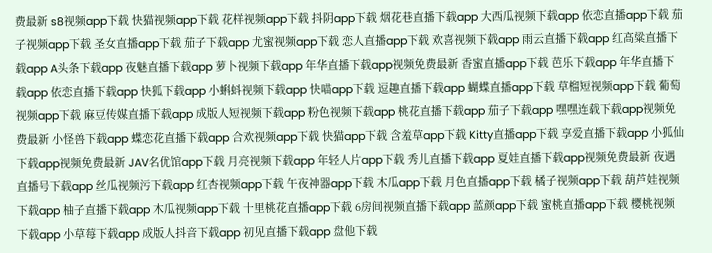费最新 s8视频app下载 快猫视频app下载 花样视频app下载 抖阴app下载 烟花巷直播下载app 大西瓜视频下载app 依恋直播app下载 茄子视频app下载 圣女直播app下载 茄子下载app 尤蜜视频app下载 恋人直播app下载 欢喜视频下载app 雨云直播下载app 红高粱直播下载app A头条下载app 夜魅直播下载app 萝卜视频下载app 年华直播下载app视频免费最新 香蜜直播app下载 芭乐下载app 年华直播下载app 依恋直播下载app 快狐下载app 小蝌蚪视频下载app 快喵app下载 逗趣直播下载app 蝴蝶直播app下载 草榴短视频app下载 葡萄视频app下载 麻豆传媒直播下载app 成版人短视频下载app 粉色视频下载app 桃花直播下载app 茄子下载app 嘿嘿连载下载app视频免费最新 小怪兽下载app 蝶恋花直播下载app 合欢视频app下载 快猫app下载 含羞草app下载 Kitty直播app下载 享爱直播下载app 小狐仙下载app视频免费最新 JAV名优馆app下载 月亮视频下载app 年轻人片app下载 秀儿直播下载app 夏娃直播下载app视频免费最新 夜遇直播号下载app 丝瓜视频污下载app 红杏视频app下载 午夜神器app下载 木瓜app下载 月色直播app下载 橘子视频app下载 葫芦娃视频下载app 柚子直播下载app 木瓜视频app下载 十里桃花直播app下载 6房间视频直播下载app 蓝颜app下载 蜜桃直播app下载 樱桃视频下载app 小草莓下载app 成版人抖音下载app 初见直播下载app 盘他下载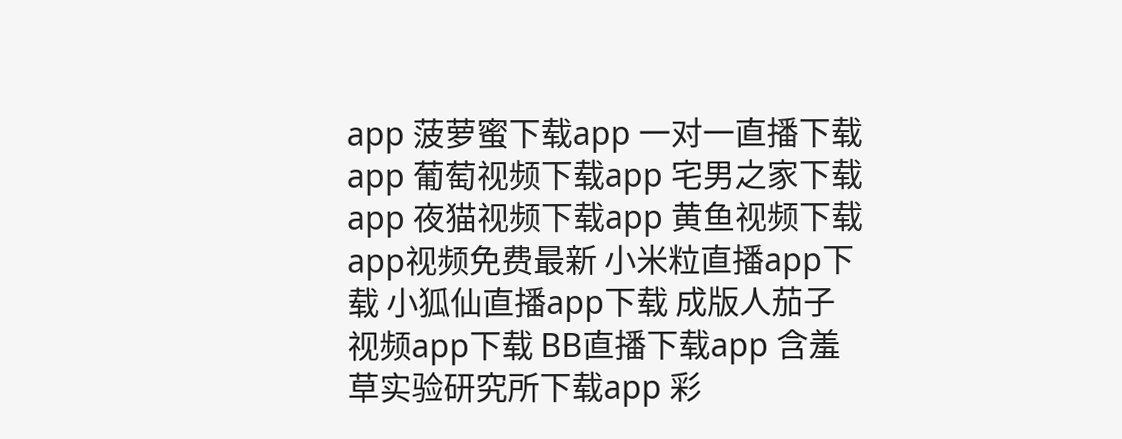app 菠萝蜜下载app 一对一直播下载app 葡萄视频下载app 宅男之家下载app 夜猫视频下载app 黄鱼视频下载app视频免费最新 小米粒直播app下载 小狐仙直播app下载 成版人茄子视频app下载 BB直播下载app 含羞草实验研究所下载app 彩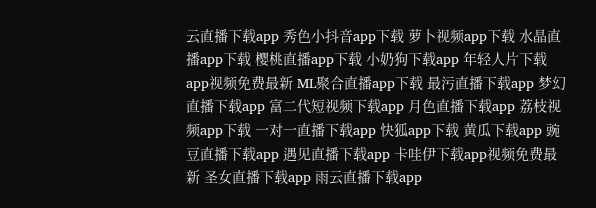云直播下载app 秀色小抖音app下载 萝卜视频app下载 水晶直播app下载 樱桃直播app下载 小奶狗下载app 年轻人片下载app视频免费最新 ML聚合直播app下载 最污直播下载app 梦幻直播下载app 富二代短视频下载app 月色直播下载app 荔枝视频app下载 一对一直播下载app 快狐app下载 黄瓜下载app 豌豆直播下载app 遇见直播下载app 卡哇伊下载app视频免费最新 圣女直播下载app 雨云直播下载app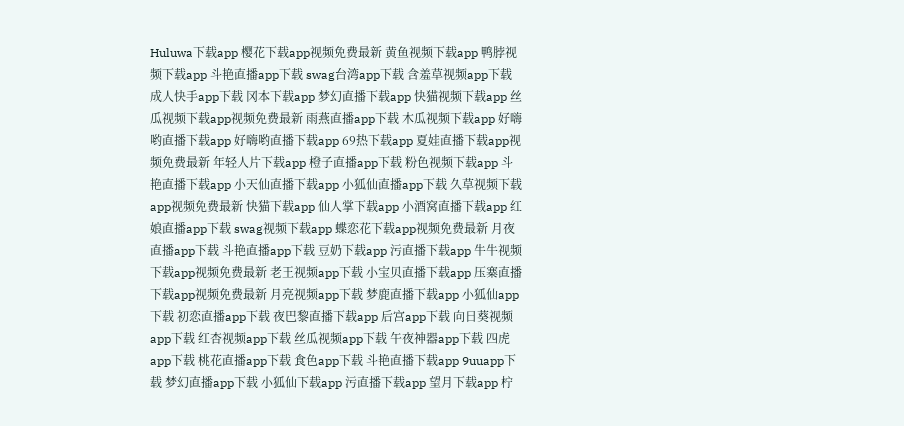Huluwa下载app 樱花下载app视频免费最新 黄鱼视频下载app 鸭脖视频下载app 斗艳直播app下载 swag台湾app下载 含羞草视频app下载 成人快手app下载 冈本下载app 梦幻直播下载app 快猫视频下载app 丝瓜视频下载app视频免费最新 雨燕直播app下载 木瓜视频下载app 好嗨哟直播下载app 好嗨哟直播下载app 69热下载app 夏娃直播下载app视频免费最新 年轻人片下载app 橙子直播app下载 粉色视频下载app 斗艳直播下载app 小天仙直播下载app 小狐仙直播app下载 久草视频下载app视频免费最新 快猫下载app 仙人掌下载app 小酒窝直播下载app 红娘直播app下载 swag视频下载app 蝶恋花下载app视频免费最新 月夜直播app下载 斗艳直播app下载 豆奶下载app 污直播下载app 牛牛视频下载app视频免费最新 老王视频app下载 小宝贝直播下载app 压寨直播下载app视频免费最新 月亮视频app下载 梦鹿直播下载app 小狐仙app下载 初恋直播app下载 夜巴黎直播下载app 后宫app下载 向日葵视频app下载 红杏视频app下载 丝瓜视频app下载 午夜神器app下载 四虎app下载 桃花直播app下载 食色app下载 斗艳直播下载app 9uuapp下载 梦幻直播app下载 小狐仙下载app 污直播下载app 望月下载app 柠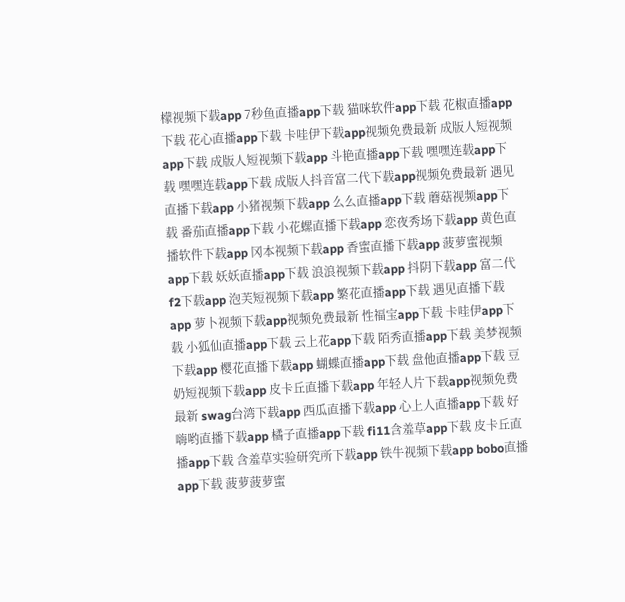檬视频下载app 7秒鱼直播app下载 猫咪软件app下载 花椒直播app下载 花心直播app下载 卡哇伊下载app视频免费最新 成版人短视频app下载 成版人短视频下载app 斗艳直播app下载 嘿嘿连载app下载 嘿嘿连载app下载 成版人抖音富二代下载app视频免费最新 遇见直播下载app 小猪视频下载app 么么直播app下载 蘑菇视频app下载 番茄直播app下载 小花螺直播下载app 恋夜秀场下载app 黄色直播软件下载app 冈本视频下载app 香蜜直播下载app 菠萝蜜视频app下载 妖妖直播app下载 浪浪视频下载app 抖阴下载app 富二代f2下载app 泡芙短视频下载app 繁花直播app下载 遇见直播下载app 萝卜视频下载app视频免费最新 性福宝app下载 卡哇伊app下载 小狐仙直播app下载 云上花app下载 陌秀直播app下载 美梦视频下载app 樱花直播下载app 蝴蝶直播app下载 盘他直播app下载 豆奶短视频下载app 皮卡丘直播下载app 年轻人片下载app视频免费最新 swag台湾下载app 西瓜直播下载app 心上人直播app下载 好嗨哟直播下载app 橘子直播app下载 fi11含羞草app下载 皮卡丘直播app下载 含羞草实验研究所下载app 铁牛视频下载app bobo直播app下载 菠萝菠萝蜜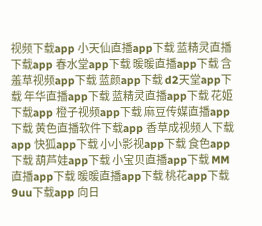视频下载app 小天仙直播app下载 蓝精灵直播下载app 春水堂app下载 暖暖直播app下载 含羞草视频app下载 蓝颜app下载 d2天堂app下载 年华直播app下载 蓝精灵直播app下载 花姬下载app 橙子视频app下载 麻豆传媒直播app下载 黄色直播软件下载app 香草成视频人下载app 快狐app下载 小小影视app下载 食色app下载 葫芦娃app下载 小宝贝直播app下载 MM直播app下载 暖暖直播app下载 桃花app下载 9uu下载app 向日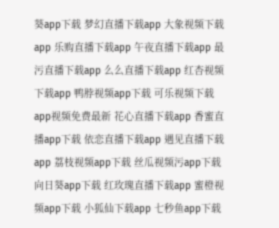葵app下载 梦幻直播下载app 大象视频下载app 乐购直播下载app 午夜直播下载app 最污直播下载app 么么直播下载app 红杏视频下载app 鸭脖视频app下载 可乐视频下载app视频免费最新 花心直播下载app 香蜜直播app下载 依恋直播下载app 遇见直播下载app 荔枝视频app下载 丝瓜视频污app下载 向日葵app下载 红玫瑰直播下载app 蜜橙视频app下载 小狐仙下载app 七秒鱼app下载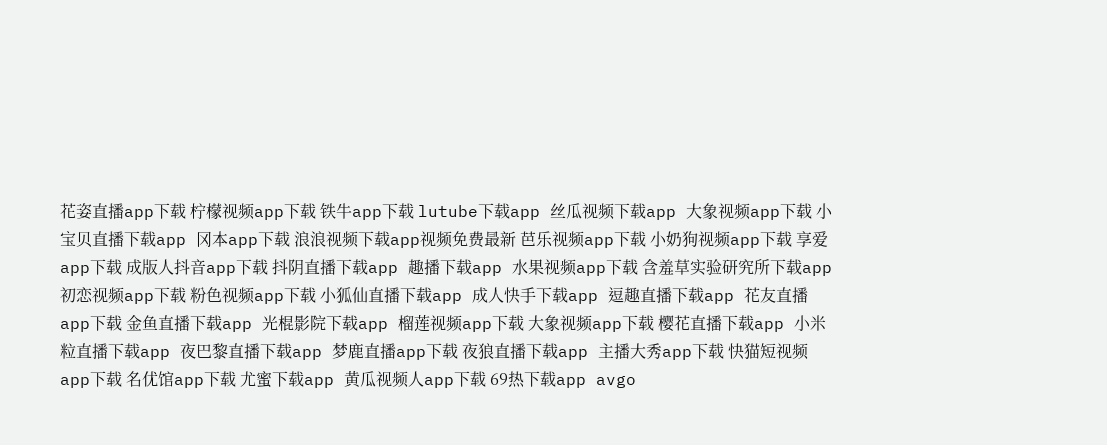花姿直播app下载 柠檬视频app下载 铁牛app下载 lutube下载app 丝瓜视频下载app 大象视频app下载 小宝贝直播下载app 冈本app下载 浪浪视频下载app视频免费最新 芭乐视频app下载 小奶狗视频app下载 享爱app下载 成版人抖音app下载 抖阴直播下载app 趣播下载app 水果视频app下载 含羞草实验研究所下载app 初恋视频app下载 粉色视频app下载 小狐仙直播下载app 成人快手下载app 逗趣直播下载app 花友直播app下载 金鱼直播下载app 光棍影院下载app 榴莲视频app下载 大象视频app下载 樱花直播下载app 小米粒直播下载app 夜巴黎直播下载app 梦鹿直播app下载 夜狼直播下载app 主播大秀app下载 快猫短视频app下载 名优馆app下载 尤蜜下载app 黄瓜视频人app下载 69热下载app avgo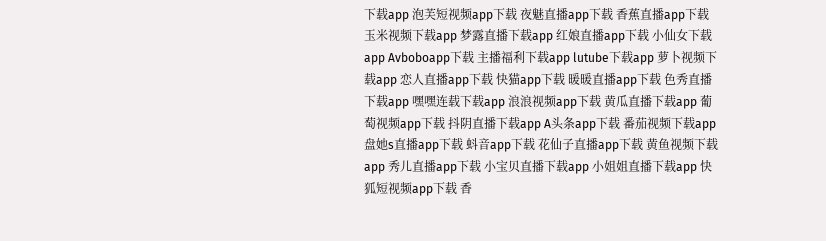下载app 泡芙短视频app下载 夜魅直播app下载 香蕉直播app下载 玉米视频下载app 梦露直播下载app 红娘直播app下载 小仙女下载app Avboboapp下载 主播福利下载app lutube下载app 萝卜视频下载app 恋人直播app下载 快猫app下载 暖暖直播app下载 色秀直播下载app 嘿嘿连载下载app 浪浪视频app下载 黄瓜直播下载app 葡萄视频app下载 抖阴直播下载app A头条app下载 番茄视频下载app 盘她s直播app下载 蚪音app下载 花仙子直播app下载 黄鱼视频下载app 秀儿直播app下载 小宝贝直播下载app 小姐姐直播下载app 快狐短视频app下载 香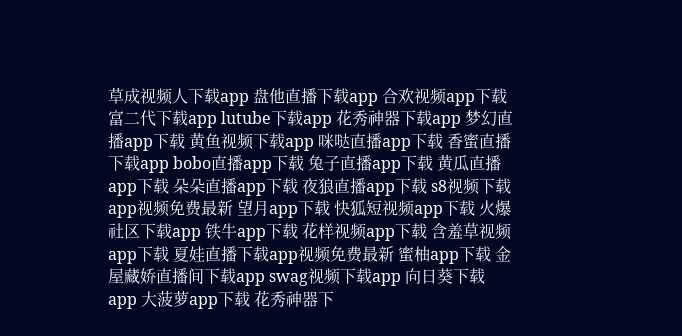草成视频人下载app 盘他直播下载app 合欢视频app下载 富二代下载app lutube下载app 花秀神器下载app 梦幻直播app下载 黄鱼视频下载app 咪哒直播app下载 香蜜直播下载app bobo直播app下载 兔子直播app下载 黄瓜直播app下载 朵朵直播app下载 夜狼直播app下载 s8视频下载app视频免费最新 望月app下载 快狐短视频app下载 火爆社区下载app 铁牛app下载 花样视频app下载 含羞草视频app下载 夏娃直播下载app视频免费最新 蜜柚app下载 金屋藏娇直播间下载app swag视频下载app 向日葵下载app 大菠萝app下载 花秀神器下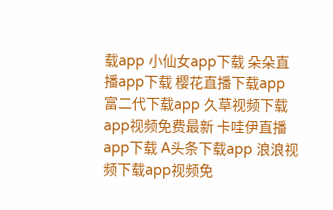载app 小仙女app下载 朵朵直播app下载 樱花直播下载app 富二代下载app 久草视频下载app视频免费最新 卡哇伊直播app下载 A头条下载app 浪浪视频下载app视频免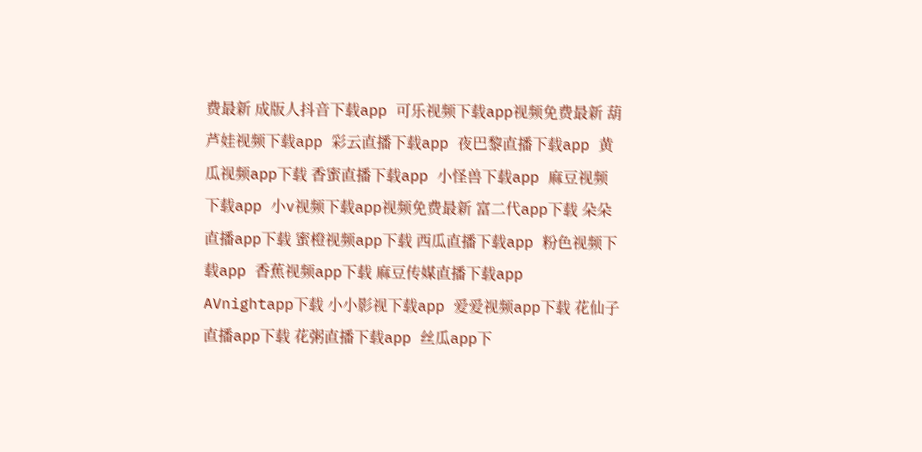费最新 成版人抖音下载app 可乐视频下载app视频免费最新 葫芦娃视频下载app 彩云直播下载app 夜巴黎直播下载app 黄瓜视频app下载 香蜜直播下载app 小怪兽下载app 麻豆视频下载app 小v视频下载app视频免费最新 富二代app下载 朵朵直播app下载 蜜橙视频app下载 西瓜直播下载app 粉色视频下载app 香蕉视频app下载 麻豆传媒直播下载app AVnightapp下载 小小影视下载app 爱爱视频app下载 花仙子直播app下载 花粥直播下载app 丝瓜app下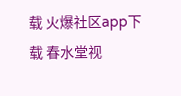载 火爆社区app下载 春水堂视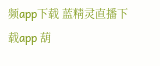频app下载 蓝精灵直播下载app 葫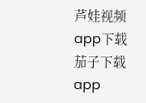芦娃视频app下载 茄子下载app